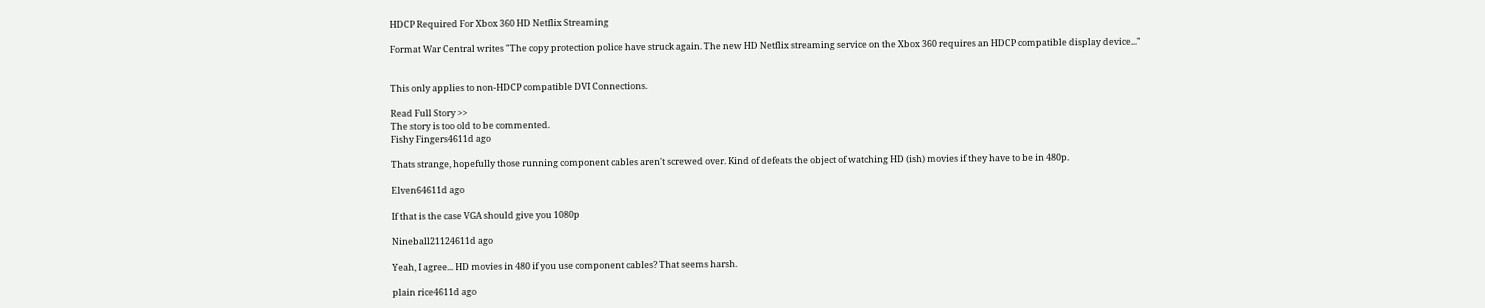HDCP Required For Xbox 360 HD Netflix Streaming

Format War Central writes "The copy protection police have struck again. The new HD Netflix streaming service on the Xbox 360 requires an HDCP compatible display device..."


This only applies to non-HDCP compatible DVI Connections.

Read Full Story >>
The story is too old to be commented.
Fishy Fingers4611d ago

Thats strange, hopefully those running component cables aren't screwed over. Kind of defeats the object of watching HD (ish) movies if they have to be in 480p.

Elven64611d ago

If that is the case VGA should give you 1080p

Nineball21124611d ago

Yeah, I agree... HD movies in 480 if you use component cables? That seems harsh.

plain rice4611d ago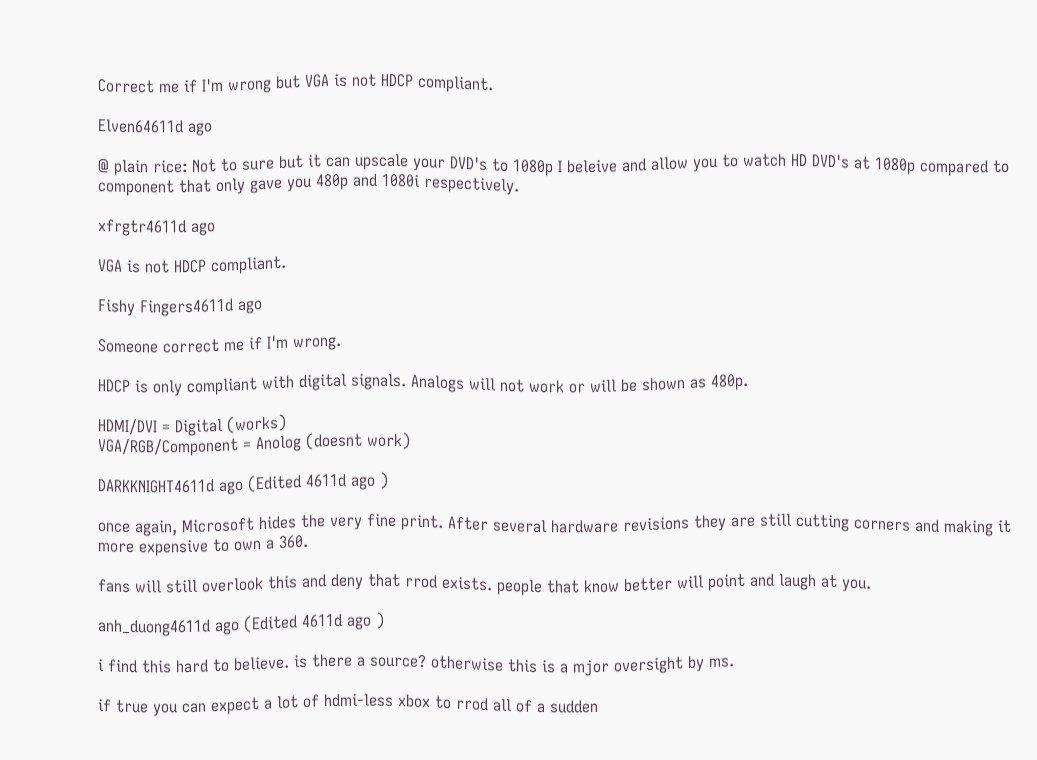Correct me if I'm wrong but VGA is not HDCP compliant.

Elven64611d ago

@ plain rice: Not to sure but it can upscale your DVD's to 1080p I beleive and allow you to watch HD DVD's at 1080p compared to component that only gave you 480p and 1080i respectively.

xfrgtr4611d ago

VGA is not HDCP compliant.

Fishy Fingers4611d ago

Someone correct me if I'm wrong.

HDCP is only compliant with digital signals. Analogs will not work or will be shown as 480p.

HDMI/DVI = Digital (works)
VGA/RGB/Component = Anolog (doesnt work)

DARKKNIGHT4611d ago (Edited 4611d ago )

once again, Microsoft hides the very fine print. After several hardware revisions they are still cutting corners and making it more expensive to own a 360.

fans will still overlook this and deny that rrod exists. people that know better will point and laugh at you.

anh_duong4611d ago (Edited 4611d ago )

i find this hard to believe. is there a source? otherwise this is a mjor oversight by ms.

if true you can expect a lot of hdmi-less xbox to rrod all of a sudden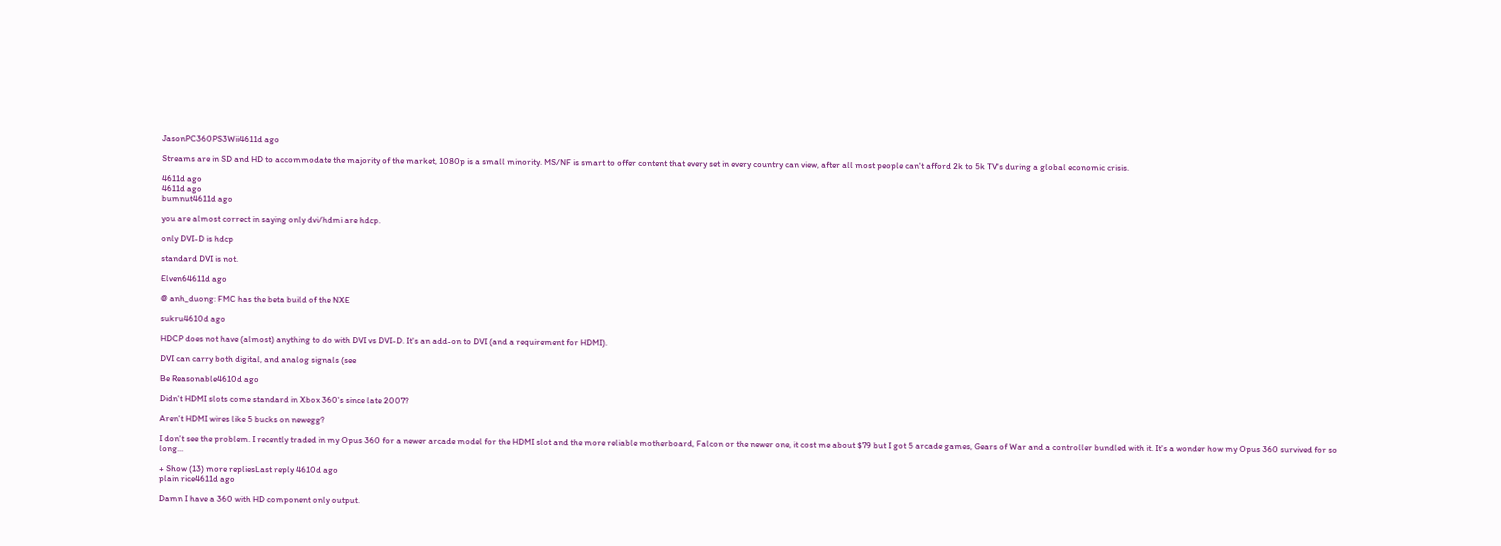JasonPC360PS3Wii4611d ago

Streams are in SD and HD to accommodate the majority of the market, 1080p is a small minority. MS/NF is smart to offer content that every set in every country can view, after all most people can't afford 2k to 5k TV's during a global economic crisis.

4611d ago
4611d ago
bumnut4611d ago

you are almost correct in saying only dvi/hdmi are hdcp.

only DVI-D is hdcp

standard DVI is not.

Elven64611d ago

@ anh_duong: FMC has the beta build of the NXE

sukru4610d ago

HDCP does not have (almost) anything to do with DVI vs DVI-D. It's an add-on to DVI (and a requirement for HDMI).

DVI can carry both digital, and analog signals (see

Be Reasonable4610d ago

Didn't HDMI slots come standard in Xbox 360's since late 2007?

Aren't HDMI wires like 5 bucks on newegg?

I don't see the problem. I recently traded in my Opus 360 for a newer arcade model for the HDMI slot and the more reliable motherboard, Falcon or the newer one, it cost me about $79 but I got 5 arcade games, Gears of War and a controller bundled with it. It's a wonder how my Opus 360 survived for so long...

+ Show (13) more repliesLast reply 4610d ago
plain rice4611d ago

Damn I have a 360 with HD component only output.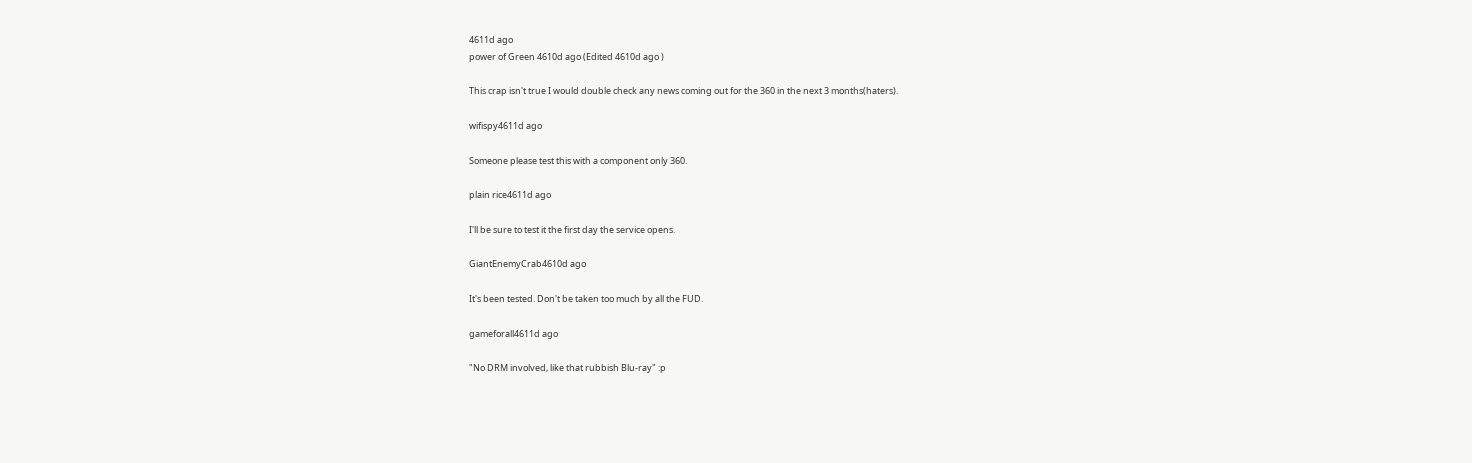4611d ago
power of Green 4610d ago (Edited 4610d ago )

This crap isn't true I would double check any news coming out for the 360 in the next 3 months(haters).

wifispy4611d ago

Someone please test this with a component only 360.

plain rice4611d ago

I'll be sure to test it the first day the service opens.

GiantEnemyCrab4610d ago

It's been tested. Don't be taken too much by all the FUD.

gameforall4611d ago

"No DRM involved, like that rubbish Blu-ray" :p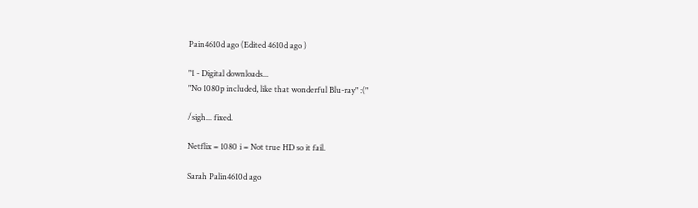Pain4610d ago (Edited 4610d ago )

"1 - Digital downloads...
"No 1080p included, like that wonderful Blu-ray" :("

/sigh... fixed.

Netflix = 1080 i = Not true HD so it fail.

Sarah Palin4610d ago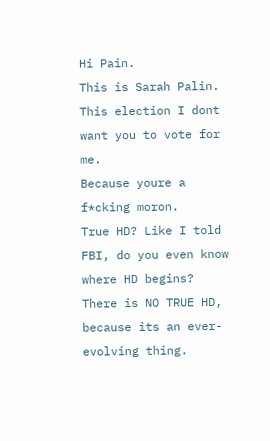Hi Pain.
This is Sarah Palin.
This election I dont want you to vote for me.
Because youre a f*cking moron.
True HD? Like I told FBI, do you even know where HD begins?
There is NO TRUE HD, because its an ever-evolving thing.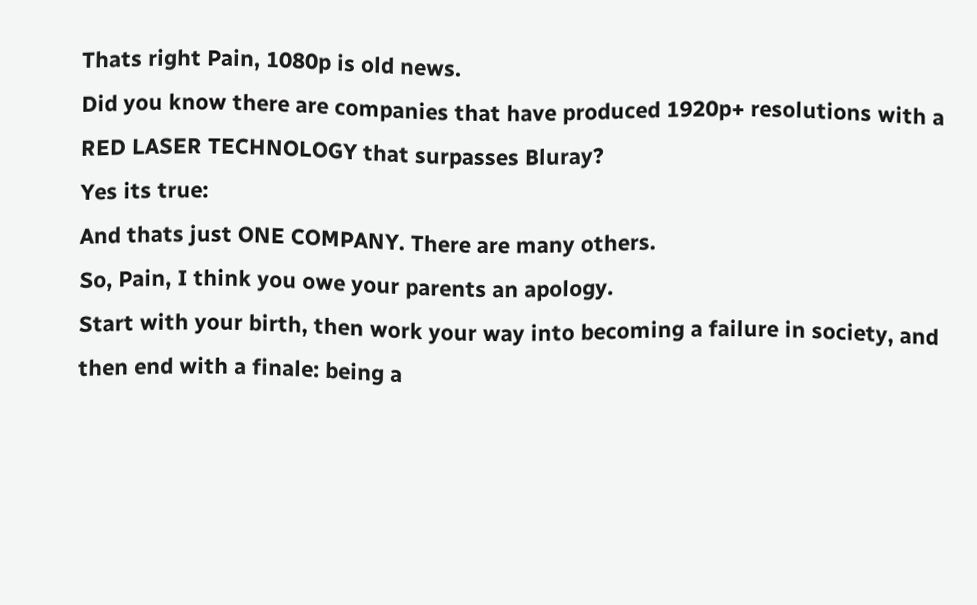Thats right Pain, 1080p is old news.
Did you know there are companies that have produced 1920p+ resolutions with a RED LASER TECHNOLOGY that surpasses Bluray?
Yes its true:
And thats just ONE COMPANY. There are many others.
So, Pain, I think you owe your parents an apology.
Start with your birth, then work your way into becoming a failure in society, and then end with a finale: being a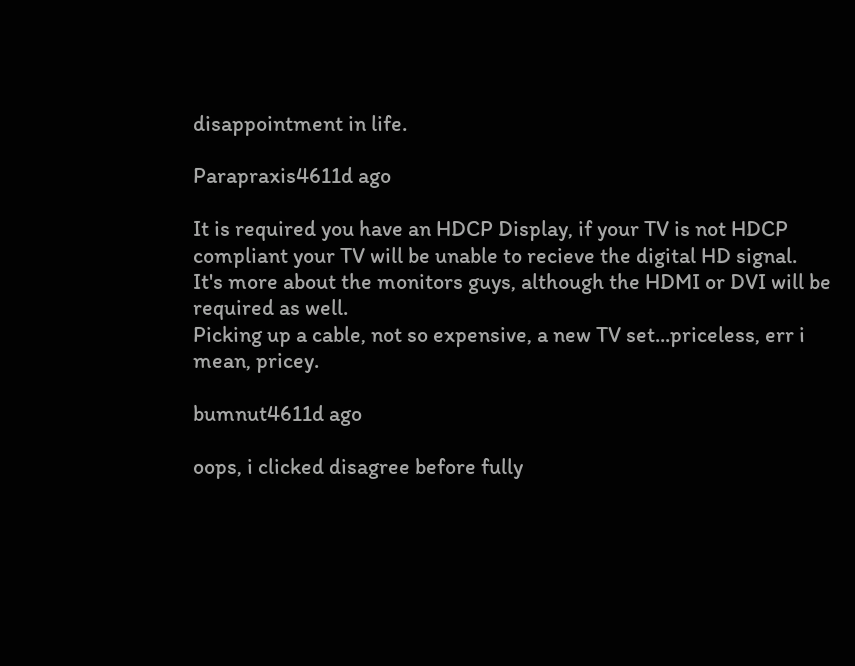disappointment in life.

Parapraxis4611d ago

It is required you have an HDCP Display, if your TV is not HDCP compliant your TV will be unable to recieve the digital HD signal.
It's more about the monitors guys, although the HDMI or DVI will be required as well.
Picking up a cable, not so expensive, a new TV set...priceless, err i mean, pricey.

bumnut4611d ago

oops, i clicked disagree before fully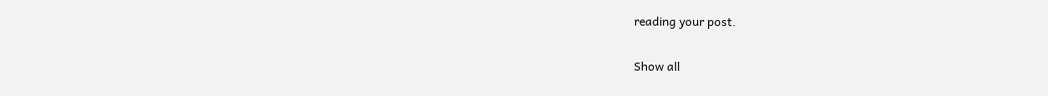reading your post.


Show all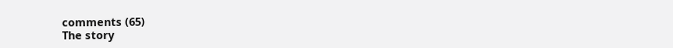comments (65)
The story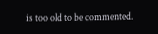is too old to be commented.